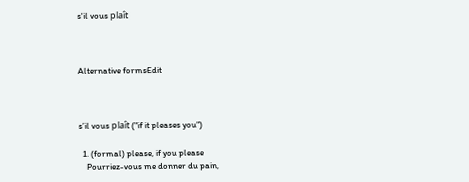s'il vous plaît



Alternative formsEdit



s’il vous plaît ("if it pleases you")

  1. (formal) please, if you please
    Pourriez-vous me donner du pain,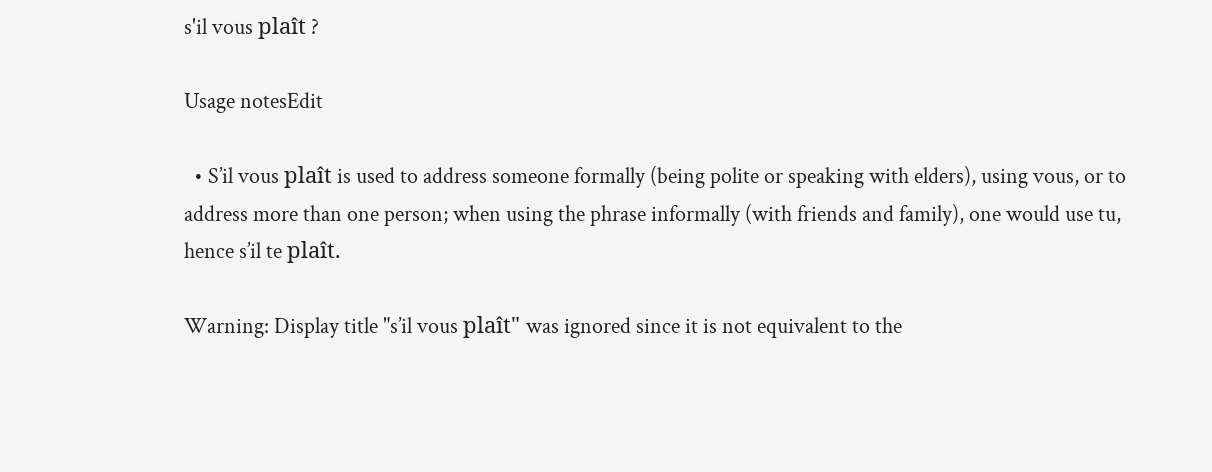s'il vous plaît ?

Usage notesEdit

  • S’il vous plaît is used to address someone formally (being polite or speaking with elders), using vous, or to address more than one person; when using the phrase informally (with friends and family), one would use tu, hence s’il te plaît.

Warning: Display title "s’il vous plaît" was ignored since it is not equivalent to the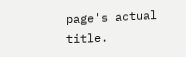page's actual title.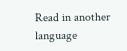Read in another language